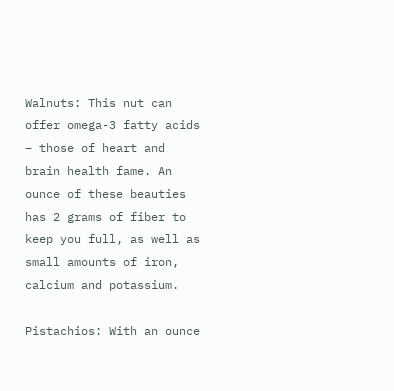Walnuts: This nut can offer omega-3 fatty acids – those of heart and brain health fame. An ounce of these beauties has 2 grams of fiber to keep you full, as well as small amounts of iron, calcium and potassium.

Pistachios: With an ounce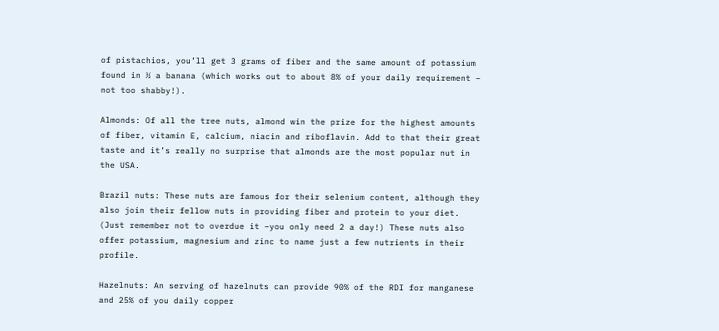of pistachios, you’ll get 3 grams of fiber and the same amount of potassium found in ½ a banana (which works out to about 8% of your daily requirement – not too shabby!).

Almonds: Of all the tree nuts, almond win the prize for the highest amounts of fiber, vitamin E, calcium, niacin and riboflavin. Add to that their great taste and it’s really no surprise that almonds are the most popular nut in the USA.

Brazil nuts: These nuts are famous for their selenium content, although they also join their fellow nuts in providing fiber and protein to your diet. (Just remember not to overdue it –you only need 2 a day!) These nuts also offer potassium, magnesium and zinc to name just a few nutrients in their profile.

Hazelnuts: An serving of hazelnuts can provide 90% of the RDI for manganese and 25% of you daily copper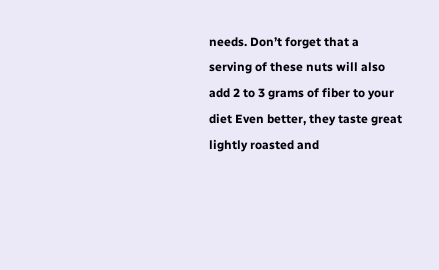needs. Don’t forget that a serving of these nuts will also add 2 to 3 grams of fiber to your diet Even better, they taste great lightly roasted and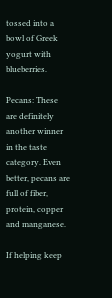tossed into a bowl of Greek yogurt with blueberries.

Pecans: These are definitely another winner in the taste category. Even better, pecans are full of fiber, protein, copper and manganese.

If helping keep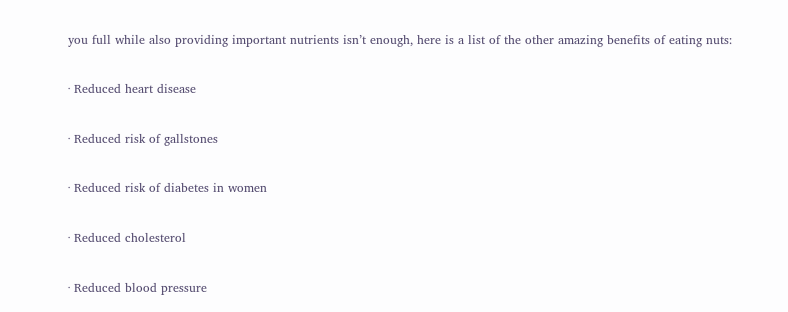you full while also providing important nutrients isn’t enough, here is a list of the other amazing benefits of eating nuts:

· Reduced heart disease

· Reduced risk of gallstones

· Reduced risk of diabetes in women

· Reduced cholesterol

· Reduced blood pressure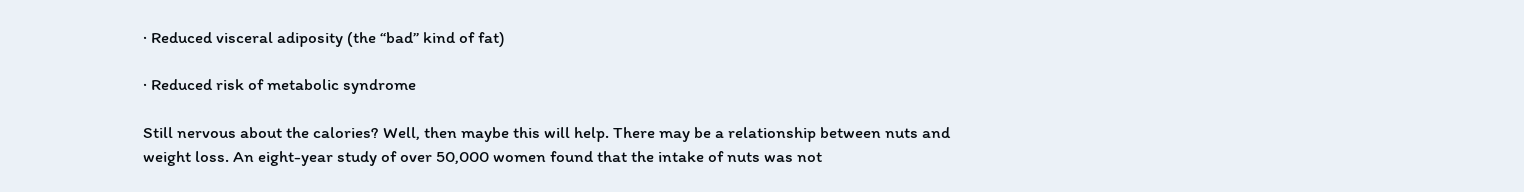· Reduced visceral adiposity (the “bad” kind of fat)

· Reduced risk of metabolic syndrome

Still nervous about the calories? Well, then maybe this will help. There may be a relationship between nuts and weight loss. An eight-year study of over 50,000 women found that the intake of nuts was not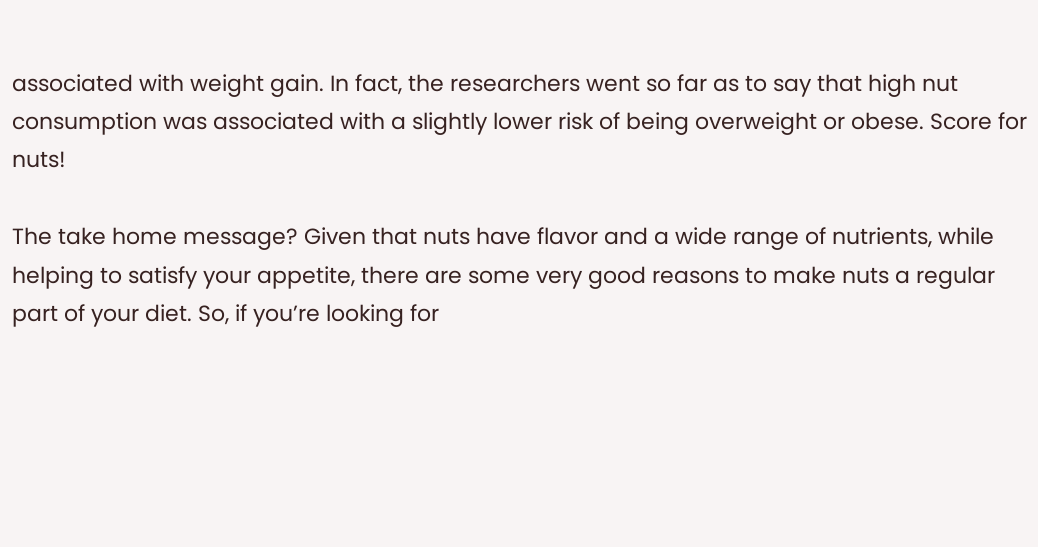associated with weight gain. In fact, the researchers went so far as to say that high nut consumption was associated with a slightly lower risk of being overweight or obese. Score for nuts!

The take home message? Given that nuts have flavor and a wide range of nutrients, while helping to satisfy your appetite, there are some very good reasons to make nuts a regular part of your diet. So, if you’re looking for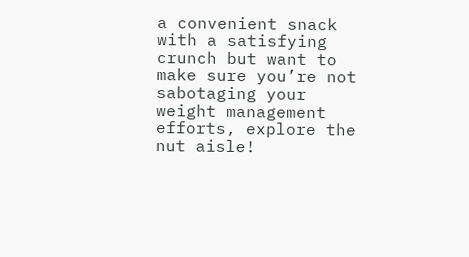a convenient snack with a satisfying crunch but want to make sure you’re not sabotaging your weight management efforts, explore the nut aisle!